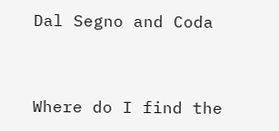Dal Segno and Coda


Where do I find the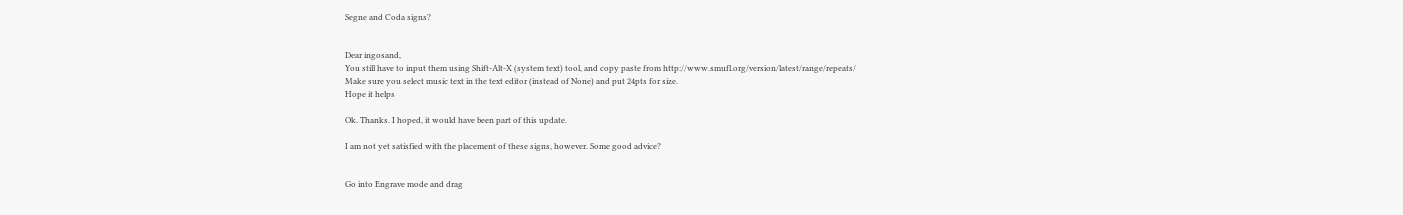Segne and Coda signs?


Dear ingosand,
You still have to input them using Shift-Alt-X (system text) tool, and copy paste from http://www.smufl.org/version/latest/range/repeats/
Make sure you select music text in the text editor (instead of None) and put 24pts for size.
Hope it helps

Ok. Thanks. I hoped, it would have been part of this update.

I am not yet satisfied with the placement of these signs, however. Some good advice?


Go into Engrave mode and drag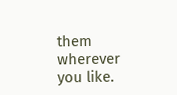them wherever you like.